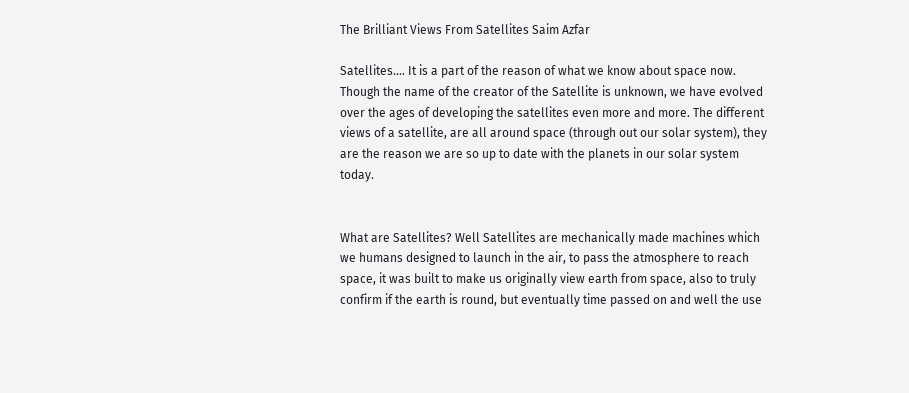The Brilliant Views From Satellites Saim Azfar

Satellites.... It is a part of the reason of what we know about space now. Though the name of the creator of the Satellite is unknown, we have evolved over the ages of developing the satellites even more and more. The different views of a satellite, are all around space (through out our solar system), they are the reason we are so up to date with the planets in our solar system today.


What are Satellites? Well Satellites are mechanically made machines which we humans designed to launch in the air, to pass the atmosphere to reach space, it was built to make us originally view earth from space, also to truly confirm if the earth is round, but eventually time passed on and well the use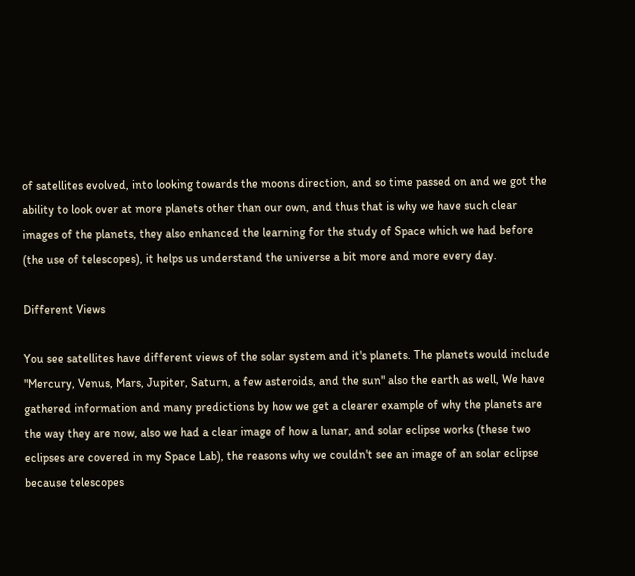of satellites evolved, into looking towards the moons direction, and so time passed on and we got the ability to look over at more planets other than our own, and thus that is why we have such clear images of the planets, they also enhanced the learning for the study of Space which we had before (the use of telescopes), it helps us understand the universe a bit more and more every day.

Different Views

You see satellites have different views of the solar system and it's planets. The planets would include "Mercury, Venus, Mars, Jupiter, Saturn, a few asteroids, and the sun" also the earth as well, We have gathered information and many predictions by how we get a clearer example of why the planets are the way they are now, also we had a clear image of how a lunar, and solar eclipse works (these two eclipses are covered in my Space Lab), the reasons why we couldn't see an image of an solar eclipse because telescopes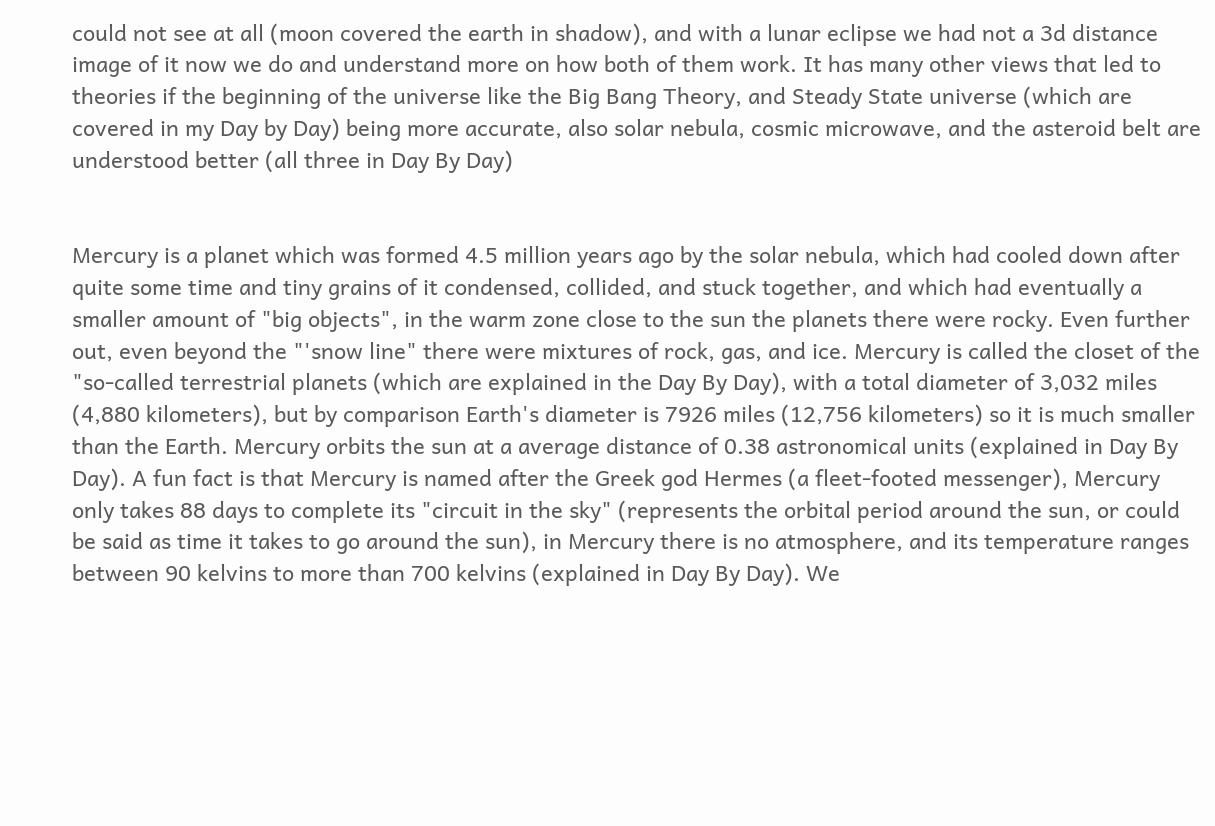could not see at all (moon covered the earth in shadow), and with a lunar eclipse we had not a 3d distance image of it now we do and understand more on how both of them work. It has many other views that led to theories if the beginning of the universe like the Big Bang Theory, and Steady State universe (which are covered in my Day by Day) being more accurate, also solar nebula, cosmic microwave, and the asteroid belt are understood better (all three in Day By Day)


Mercury is a planet which was formed 4.5 million years ago by the solar nebula, which had cooled down after quite some time and tiny grains of it condensed, collided, and stuck together, and which had eventually a smaller amount of "big objects", in the warm zone close to the sun the planets there were rocky. Even further out, even beyond the "'snow line" there were mixtures of rock, gas, and ice. Mercury is called the closet of the "so-called terrestrial planets (which are explained in the Day By Day), with a total diameter of 3,032 miles (4,880 kilometers), but by comparison Earth's diameter is 7926 miles (12,756 kilometers) so it is much smaller than the Earth. Mercury orbits the sun at a average distance of 0.38 astronomical units (explained in Day By Day). A fun fact is that Mercury is named after the Greek god Hermes (a fleet-footed messenger), Mercury only takes 88 days to complete its "circuit in the sky" (represents the orbital period around the sun, or could be said as time it takes to go around the sun), in Mercury there is no atmosphere, and its temperature ranges between 90 kelvins to more than 700 kelvins (explained in Day By Day). We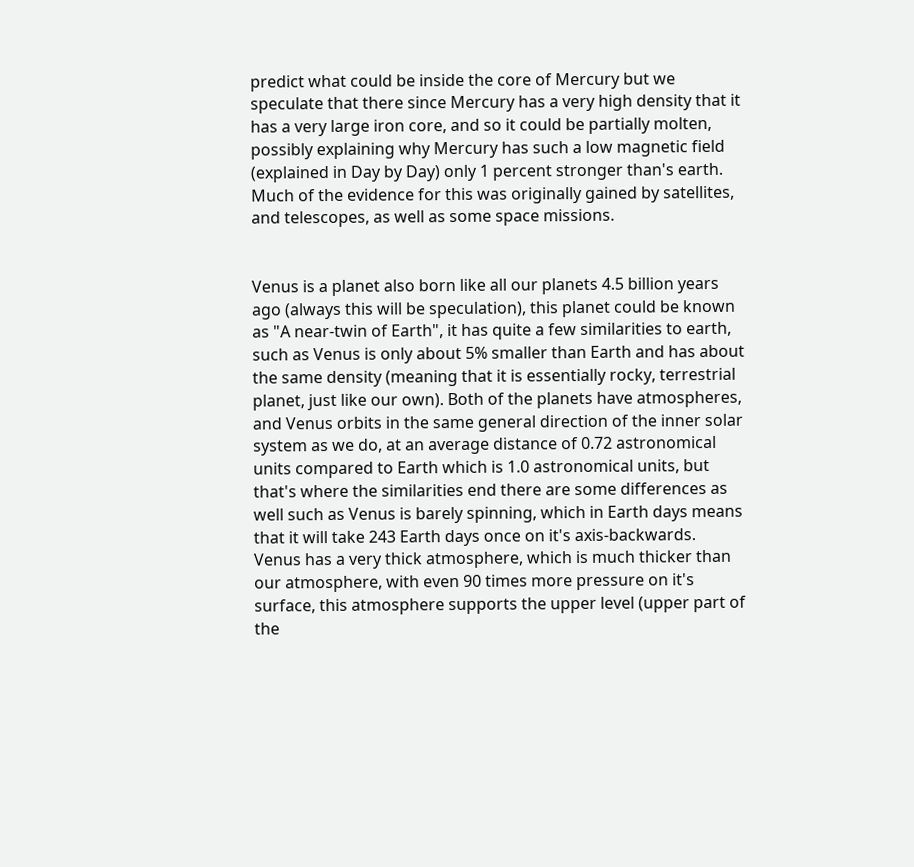predict what could be inside the core of Mercury but we speculate that there since Mercury has a very high density that it has a very large iron core, and so it could be partially molten, possibly explaining why Mercury has such a low magnetic field (explained in Day by Day) only 1 percent stronger than's earth. Much of the evidence for this was originally gained by satellites, and telescopes, as well as some space missions.


Venus is a planet also born like all our planets 4.5 billion years ago (always this will be speculation), this planet could be known as "A near-twin of Earth", it has quite a few similarities to earth, such as Venus is only about 5% smaller than Earth and has about the same density (meaning that it is essentially rocky, terrestrial planet, just like our own). Both of the planets have atmospheres, and Venus orbits in the same general direction of the inner solar system as we do, at an average distance of 0.72 astronomical units compared to Earth which is 1.0 astronomical units, but that's where the similarities end there are some differences as well such as Venus is barely spinning, which in Earth days means that it will take 243 Earth days once on it's axis-backwards. Venus has a very thick atmosphere, which is much thicker than our atmosphere, with even 90 times more pressure on it's surface, this atmosphere supports the upper level (upper part of the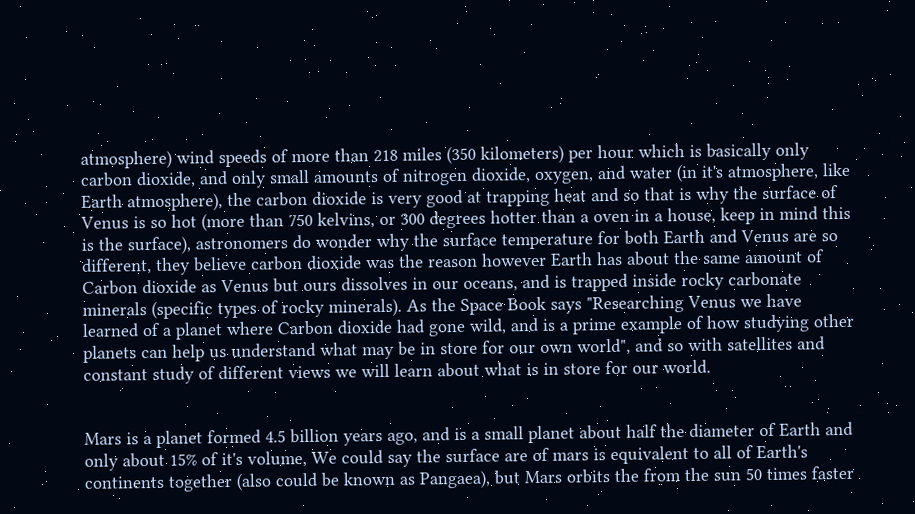atmosphere) wind speeds of more than 218 miles (350 kilometers) per hour which is basically only carbon dioxide, and only small amounts of nitrogen dioxide, oxygen, and water (in it's atmosphere, like Earth atmosphere), the carbon dioxide is very good at trapping heat and so that is why the surface of Venus is so hot (more than 750 kelvins, or 300 degrees hotter than a oven in a house, keep in mind this is the surface), astronomers do wonder why the surface temperature for both Earth and Venus are so different, they believe carbon dioxide was the reason however Earth has about the same amount of Carbon dioxide as Venus but ours dissolves in our oceans, and is trapped inside rocky carbonate minerals (specific types of rocky minerals). As the Space Book says "Researching Venus we have learned of a planet where Carbon dioxide had gone wild, and is a prime example of how studying other planets can help us understand what may be in store for our own world", and so with satellites and constant study of different views we will learn about what is in store for our world.


Mars is a planet formed 4.5 billion years ago, and is a small planet about half the diameter of Earth and only about 15% of it's volume, We could say the surface are of mars is equivalent to all of Earth's continents together (also could be known as Pangaea), but Mars orbits the from the sun 50 times faster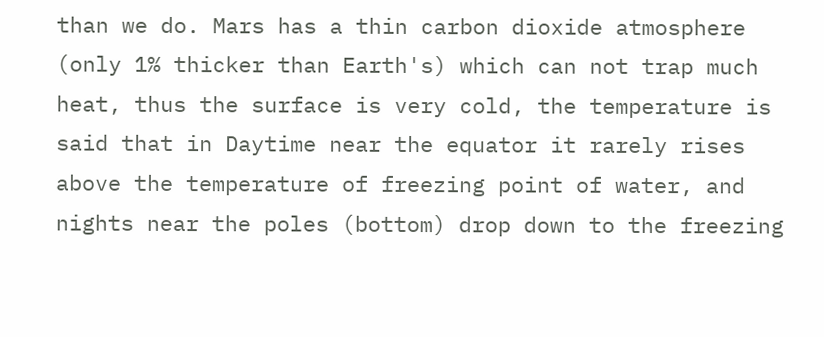than we do. Mars has a thin carbon dioxide atmosphere (only 1% thicker than Earth's) which can not trap much heat, thus the surface is very cold, the temperature is said that in Daytime near the equator it rarely rises above the temperature of freezing point of water, and nights near the poles (bottom) drop down to the freezing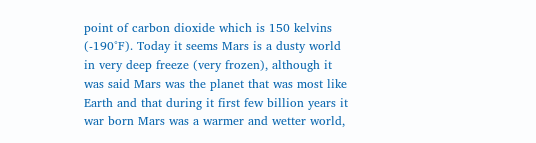point of carbon dioxide which is 150 kelvins (-190°F). Today it seems Mars is a dusty world in very deep freeze (very frozen), although it was said Mars was the planet that was most like Earth and that during it first few billion years it war born Mars was a warmer and wetter world,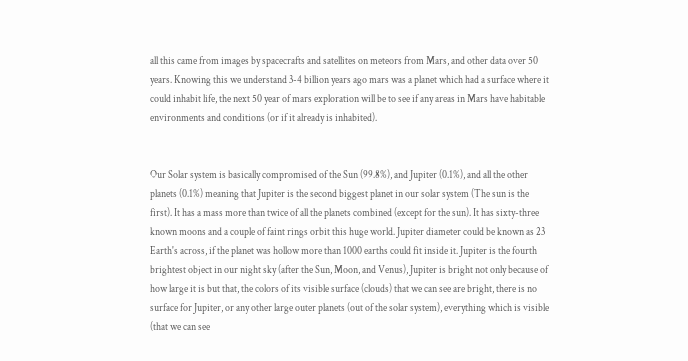all this came from images by spacecrafts and satellites on meteors from Mars, and other data over 50 years. Knowing this we understand 3-4 billion years ago mars was a planet which had a surface where it could inhabit life, the next 50 year of mars exploration will be to see if any areas in Mars have habitable environments and conditions (or if it already is inhabited).


Our Solar system is basically compromised of the Sun (99.8%), and Jupiter (0.1%), and all the other planets (0.1%) meaning that Jupiter is the second biggest planet in our solar system (The sun is the first). It has a mass more than twice of all the planets combined (except for the sun). It has sixty-three known moons and a couple of faint rings orbit this huge world. Jupiter diameter could be known as 23 Earth's across, if the planet was hollow more than 1000 earths could fit inside it. Jupiter is the fourth brightest object in our night sky (after the Sun, Moon, and Venus), Jupiter is bright not only because of how large it is but that, the colors of its visible surface (clouds) that we can see are bright, there is no surface for Jupiter, or any other large outer planets (out of the solar system), everything which is visible (that we can see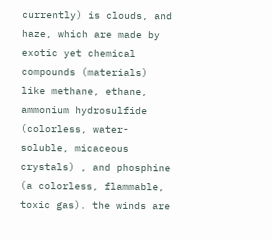currently) is clouds, and haze, which are made by exotic yet chemical compounds (materials) like methane, ethane, ammonium hydrosulfide (colorless, water-soluble, micaceous crystals) , and phosphine (a colorless, flammable, toxic gas). the winds are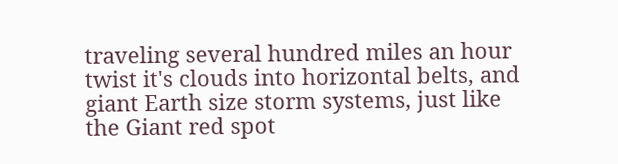traveling several hundred miles an hour twist it's clouds into horizontal belts, and giant Earth size storm systems, just like the Giant red spot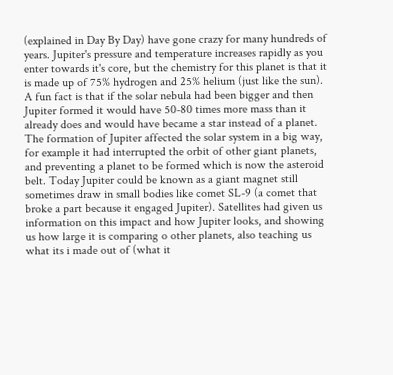(explained in Day By Day) have gone crazy for many hundreds of years. Jupiter's pressure and temperature increases rapidly as you enter towards it's core, but the chemistry for this planet is that it is made up of 75% hydrogen and 25% helium (just like the sun). A fun fact is that if the solar nebula had been bigger and then Jupiter formed it would have 50-80 times more mass than it already does and would have became a star instead of a planet. The formation of Jupiter affected the solar system in a big way, for example it had interrupted the orbit of other giant planets, and preventing a planet to be formed which is now the asteroid belt. Today Jupiter could be known as a giant magnet still sometimes draw in small bodies like comet SL-9 (a comet that broke a part because it engaged Jupiter). Satellites had given us information on this impact and how Jupiter looks, and showing us how large it is comparing o other planets, also teaching us what its i made out of (what it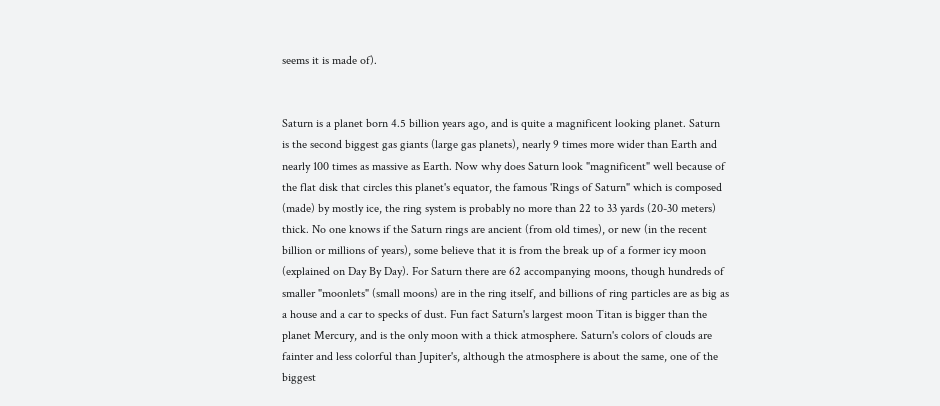seems it is made of).


Saturn is a planet born 4.5 billion years ago, and is quite a magnificent looking planet. Saturn is the second biggest gas giants (large gas planets), nearly 9 times more wider than Earth and nearly 100 times as massive as Earth. Now why does Saturn look "magnificent" well because of the flat disk that circles this planet's equator, the famous 'Rings of Saturn" which is composed (made) by mostly ice, the ring system is probably no more than 22 to 33 yards (20-30 meters) thick. No one knows if the Saturn rings are ancient (from old times), or new (in the recent billion or millions of years), some believe that it is from the break up of a former icy moon (explained on Day By Day). For Saturn there are 62 accompanying moons, though hundreds of smaller "moonlets" (small moons) are in the ring itself, and billions of ring particles are as big as a house and a car to specks of dust. Fun fact Saturn's largest moon Titan is bigger than the planet Mercury, and is the only moon with a thick atmosphere. Saturn's colors of clouds are fainter and less colorful than Jupiter's, although the atmosphere is about the same, one of the biggest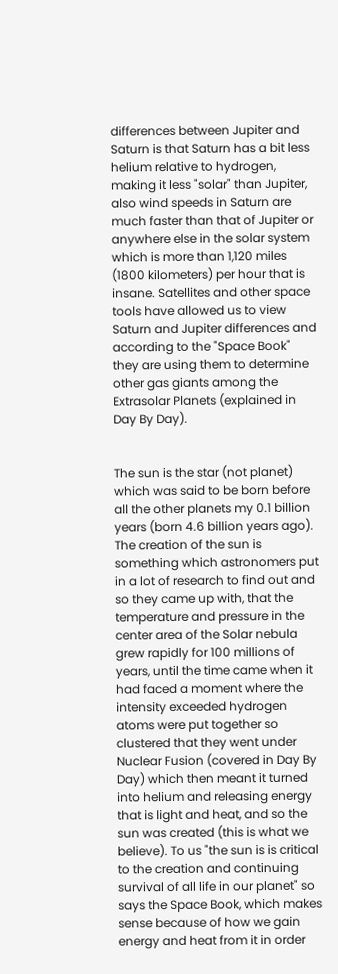differences between Jupiter and Saturn is that Saturn has a bit less helium relative to hydrogen, making it less "solar" than Jupiter, also wind speeds in Saturn are much faster than that of Jupiter or anywhere else in the solar system which is more than 1,120 miles (1800 kilometers) per hour that is insane. Satellites and other space tools have allowed us to view Saturn and Jupiter differences and according to the "Space Book" they are using them to determine other gas giants among the Extrasolar Planets (explained in Day By Day).


The sun is the star (not planet) which was said to be born before all the other planets my 0.1 billion years (born 4.6 billion years ago). The creation of the sun is something which astronomers put in a lot of research to find out and so they came up with, that the temperature and pressure in the center area of the Solar nebula grew rapidly for 100 millions of years, until the time came when it had faced a moment where the intensity exceeded hydrogen atoms were put together so clustered that they went under Nuclear Fusion (covered in Day By Day) which then meant it turned into helium and releasing energy that is light and heat, and so the sun was created (this is what we believe). To us "the sun is is critical to the creation and continuing survival of all life in our planet" so says the Space Book, which makes sense because of how we gain energy and heat from it in order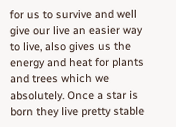for us to survive and well give our live an easier way to live, also gives us the energy and heat for plants and trees which we absolutely. Once a star is born they live pretty stable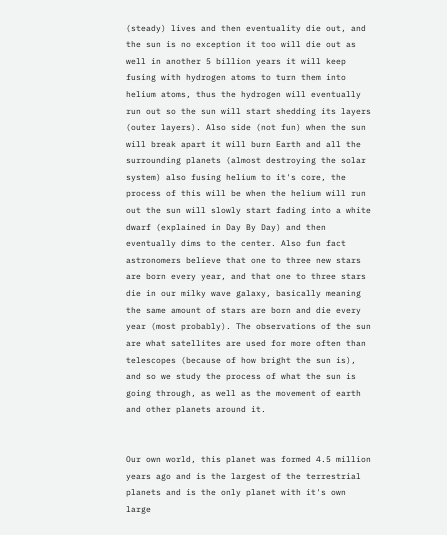(steady) lives and then eventuality die out, and the sun is no exception it too will die out as well in another 5 billion years it will keep fusing with hydrogen atoms to turn them into helium atoms, thus the hydrogen will eventually run out so the sun will start shedding its layers (outer layers). Also side (not fun) when the sun will break apart it will burn Earth and all the surrounding planets (almost destroying the solar system) also fusing helium to it's core, the process of this will be when the helium will run out the sun will slowly start fading into a white dwarf (explained in Day By Day) and then eventually dims to the center. Also fun fact astronomers believe that one to three new stars are born every year, and that one to three stars die in our milky wave galaxy, basically meaning the same amount of stars are born and die every year (most probably). The observations of the sun are what satellites are used for more often than telescopes (because of how bright the sun is), and so we study the process of what the sun is going through, as well as the movement of earth and other planets around it.


Our own world, this planet was formed 4.5 million years ago and is the largest of the terrestrial planets and is the only planet with it's own large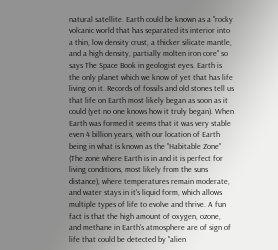natural satellite. Earth could be known as a "rocky volcanic world that has separated its interior into a thin, low density crust, a thicker silicate mantle, and a high density, partially molten iron core" so says The Space Book in geologist eyes. Earth is the only planet which we know of yet that has life living on it. Records of fossils and old stones tell us that life on Earth most likely began as soon as it could (yet no one knows how it truly began). When Earth was formed it seems that it was very stable even 4 billion years, with our location of Earth being in what is known as the "Habitable Zone" (The zone where Earth is in and it is perfect for living conditions, most likely from the suns distance), where temperatures remain moderate, and water stays in it's liquid form, which allows multiple types of life to evolve and thrive. A fun fact is that the high amount of oxygen, ozone, and methane in Earth's atmosphere are of sign of life that could be detected by "alien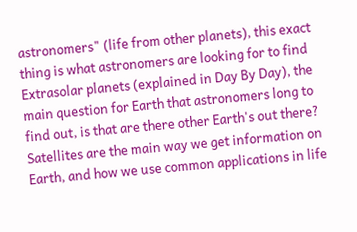astronomers" (life from other planets), this exact thing is what astronomers are looking for to find Extrasolar planets (explained in Day By Day), the main question for Earth that astronomers long to find out, is that are there other Earth's out there? Satellites are the main way we get information on Earth, and how we use common applications in life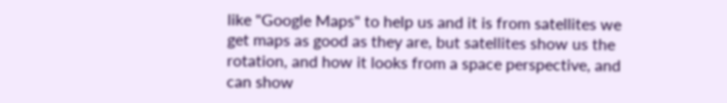like "Google Maps" to help us and it is from satellites we get maps as good as they are, but satellites show us the rotation, and how it looks from a space perspective, and can show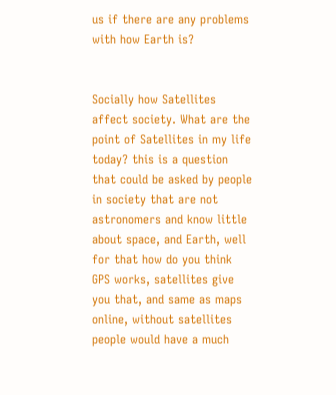us if there are any problems with how Earth is?


Socially how Satellites affect society. What are the point of Satellites in my life today? this is a question that could be asked by people in society that are not astronomers and know little about space, and Earth, well for that how do you think GPS works, satellites give you that, and same as maps online, without satellites people would have a much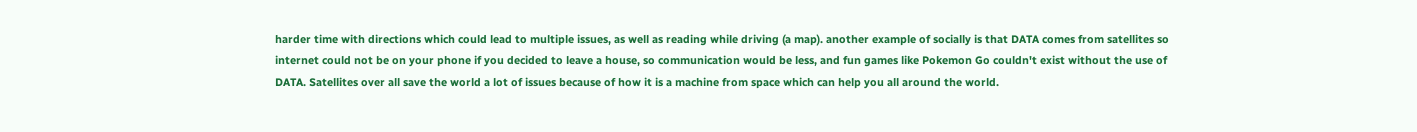harder time with directions which could lead to multiple issues, as well as reading while driving (a map). another example of socially is that DATA comes from satellites so internet could not be on your phone if you decided to leave a house, so communication would be less, and fun games like Pokemon Go couldn't exist without the use of DATA. Satellites over all save the world a lot of issues because of how it is a machine from space which can help you all around the world.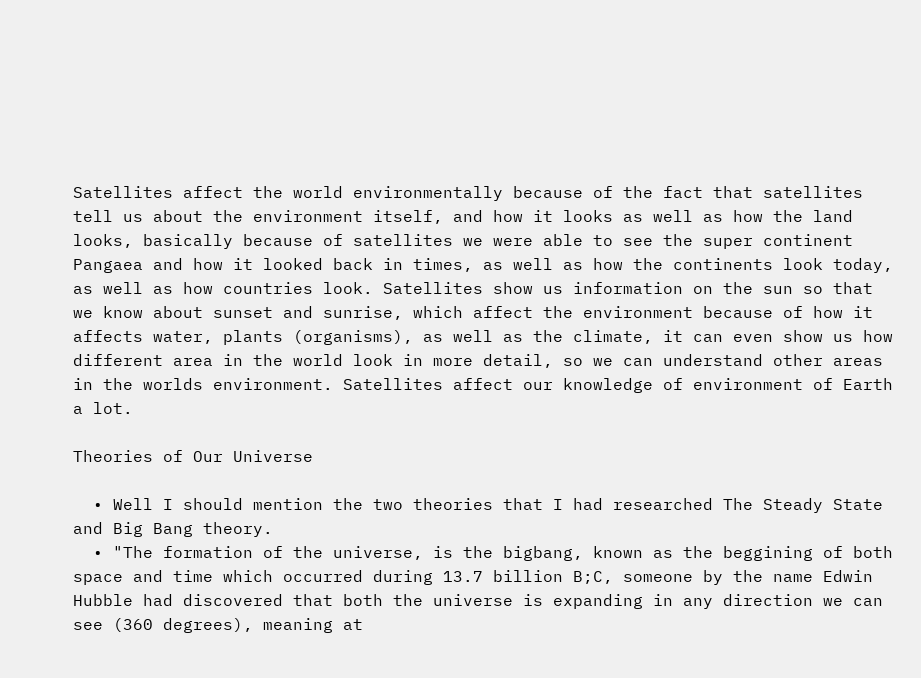Satellites affect the world environmentally because of the fact that satellites tell us about the environment itself, and how it looks as well as how the land looks, basically because of satellites we were able to see the super continent Pangaea and how it looked back in times, as well as how the continents look today, as well as how countries look. Satellites show us information on the sun so that we know about sunset and sunrise, which affect the environment because of how it affects water, plants (organisms), as well as the climate, it can even show us how different area in the world look in more detail, so we can understand other areas in the worlds environment. Satellites affect our knowledge of environment of Earth a lot.

Theories of Our Universe

  • Well I should mention the two theories that I had researched The Steady State and Big Bang theory.
  • "The formation of the universe, is the bigbang, known as the beggining of both space and time which occurred during 13.7 billion B;C, someone by the name Edwin Hubble had discovered that both the universe is expanding in any direction we can see (360 degrees), meaning at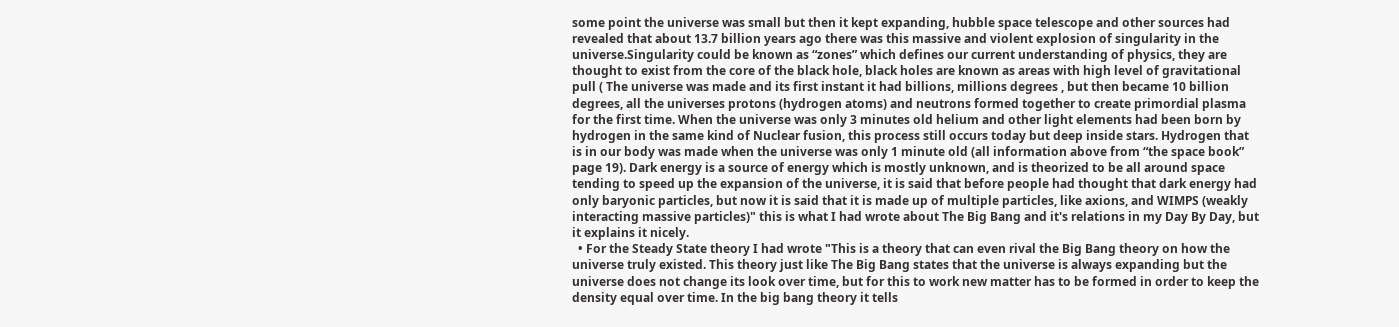some point the universe was small but then it kept expanding, hubble space telescope and other sources had revealed that about 13.7 billion years ago there was this massive and violent explosion of singularity in the universe.Singularity could be known as “zones” which defines our current understanding of physics, they are thought to exist from the core of the black hole, black holes are known as areas with high level of gravitational pull ( The universe was made and its first instant it had billions, millions degrees , but then became 10 billion degrees, all the universes protons (hydrogen atoms) and neutrons formed together to create primordial plasma for the first time. When the universe was only 3 minutes old helium and other light elements had been born by hydrogen in the same kind of Nuclear fusion, this process still occurs today but deep inside stars. Hydrogen that is in our body was made when the universe was only 1 minute old (all information above from “the space book” page 19). Dark energy is a source of energy which is mostly unknown, and is theorized to be all around space tending to speed up the expansion of the universe, it is said that before people had thought that dark energy had only baryonic particles, but now it is said that it is made up of multiple particles, like axions, and WIMPS (weakly interacting massive particles)" this is what I had wrote about The Big Bang and it's relations in my Day By Day, but it explains it nicely.
  • For the Steady State theory I had wrote "This is a theory that can even rival the Big Bang theory on how the universe truly existed. This theory just like The Big Bang states that the universe is always expanding but the universe does not change its look over time, but for this to work new matter has to be formed in order to keep the density equal over time. In the big bang theory it tells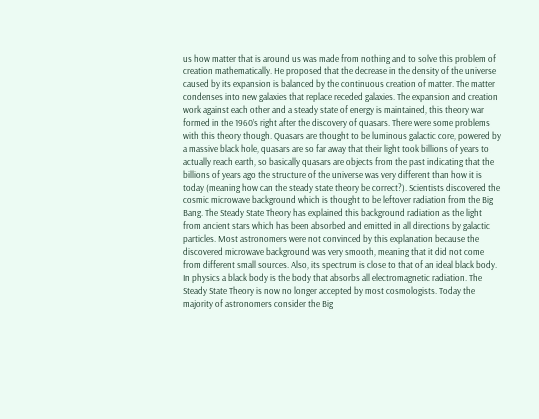us how matter that is around us was made from nothing and to solve this problem of creation mathematically. He proposed that the decrease in the density of the universe caused by its expansion is balanced by the continuous creation of matter. The matter condenses into new galaxies that replace receded galaxies. The expansion and creation work against each other and a steady state of energy is maintained, this theory war formed in the 1960’s right after the discovery of quasars. There were some problems with this theory though. Quasars are thought to be luminous galactic core, powered by a massive black hole, quasars are so far away that their light took billions of years to actually reach earth, so basically quasars are objects from the past indicating that the billions of years ago the structure of the universe was very different than how it is today (meaning how can the steady state theory be correct?). Scientists discovered the cosmic microwave background which is thought to be leftover radiation from the Big Bang. The Steady State Theory has explained this background radiation as the light from ancient stars which has been absorbed and emitted in all directions by galactic particles. Most astronomers were not convinced by this explanation because the discovered microwave background was very smooth, meaning that it did not come from different small sources. Also, its spectrum is close to that of an ideal black body. In physics a black body is the body that absorbs all electromagnetic radiation. The Steady State Theory is now no longer accepted by most cosmologists. Today the majority of astronomers consider the Big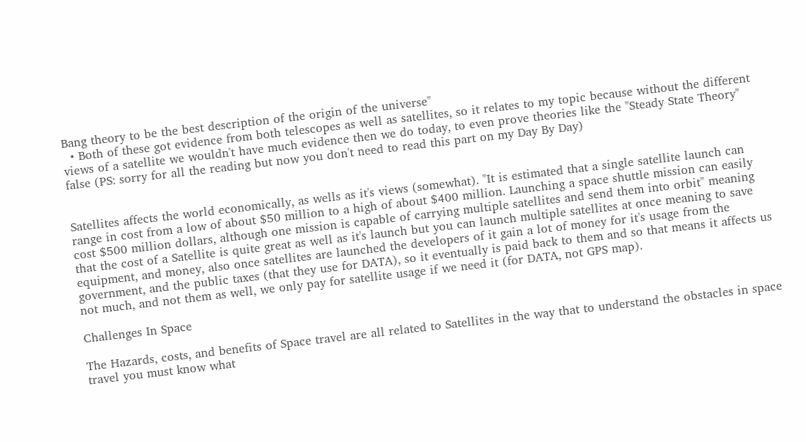Bang theory to be the best description of the origin of the universe"
  • Both of these got evidence from both telescopes as well as satellites, so it relates to my topic because without the different views of a satellite we wouldn't have much evidence then we do today, to even prove theories like the "Steady State Theory" false (PS: sorry for all the reading but now you don't need to read this part on my Day By Day)


Satellites affects the world economically, as wells as it's views (somewhat). "It is estimated that a single satellite launch can range in cost from a low of about $50 million to a high of about $400 million. Launching a space shuttle mission can easily cost $500 million dollars, although one mission is capable of carrying multiple satellites and send them into orbit" meaning that the cost of a Satellite is quite great as well as it's launch but you can launch multiple satellites at once meaning to save equipment, and money, also once satellites are launched the developers of it gain a lot of money for it's usage from the government, and the public taxes (that they use for DATA), so it eventually is paid back to them and so that means it affects us not much, and not them as well, we only pay for satellite usage if we need it (for DATA, not GPS map).

Challenges In Space

The Hazards, costs, and benefits of Space travel are all related to Satellites in the way that to understand the obstacles in space travel you must know what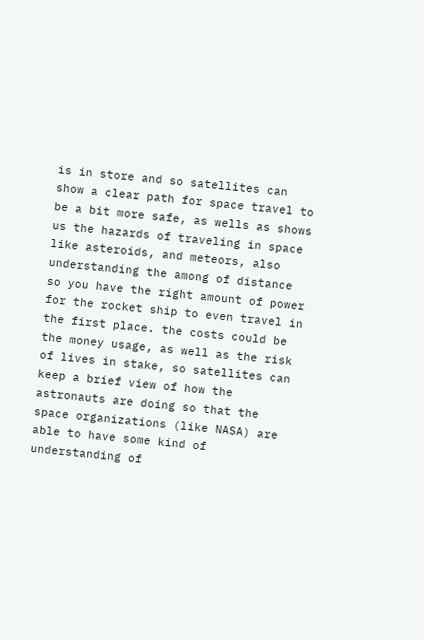is in store and so satellites can show a clear path for space travel to be a bit more safe, as wells as shows us the hazards of traveling in space like asteroids, and meteors, also understanding the among of distance so you have the right amount of power for the rocket ship to even travel in the first place. the costs could be the money usage, as well as the risk of lives in stake, so satellites can keep a brief view of how the astronauts are doing so that the space organizations (like NASA) are able to have some kind of understanding of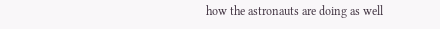how the astronauts are doing as well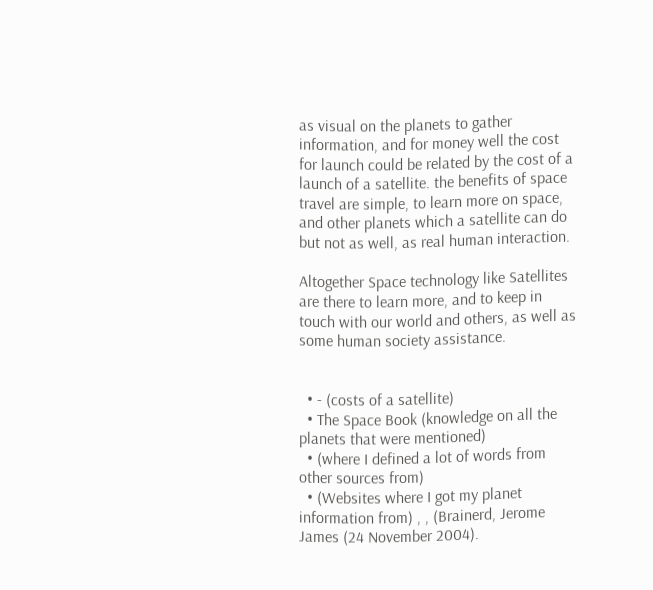as visual on the planets to gather information, and for money well the cost for launch could be related by the cost of a launch of a satellite. the benefits of space travel are simple, to learn more on space, and other planets which a satellite can do but not as well, as real human interaction.

Altogether Space technology like Satellites are there to learn more, and to keep in touch with our world and others, as well as some human society assistance.


  • - (costs of a satellite)
  • The Space Book (knowledge on all the planets that were mentioned)
  • (where I defined a lot of words from other sources from)
  • (Websites where I got my planet information from) , , (Brainerd, Jerome James (24 November 2004).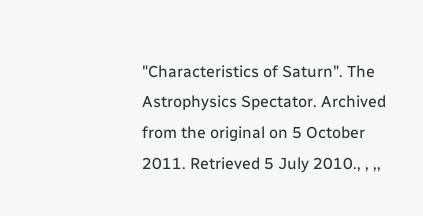"Characteristics of Saturn". The Astrophysics Spectator. Archived from the original on 5 October 2011. Retrieved 5 July 2010., , ,,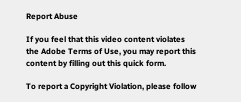Report Abuse

If you feel that this video content violates the Adobe Terms of Use, you may report this content by filling out this quick form.

To report a Copyright Violation, please follow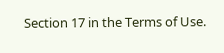Section 17 in the Terms of Use.